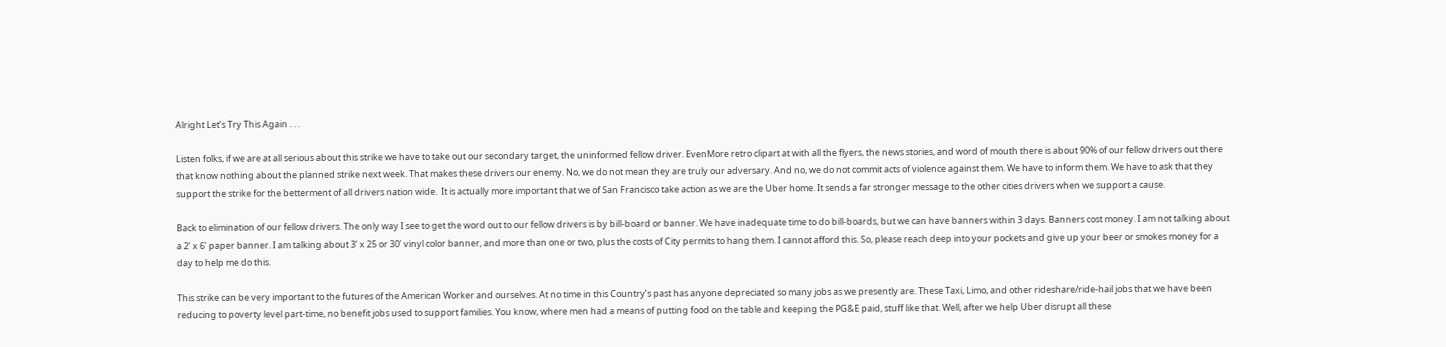Alright Let’s Try This Again . . .

Listen folks, if we are at all serious about this strike we have to take out our secondary target, the uninformed fellow driver. EvenMore retro clipart at with all the flyers, the news stories, and word of mouth there is about 90% of our fellow drivers out there that know nothing about the planned strike next week. That makes these drivers our enemy. No, we do not mean they are truly our adversary. And no, we do not commit acts of violence against them. We have to inform them. We have to ask that they support the strike for the betterment of all drivers nation wide.  It is actually more important that we of San Francisco take action as we are the Uber home. It sends a far stronger message to the other cities drivers when we support a cause.

Back to elimination of our fellow drivers. The only way I see to get the word out to our fellow drivers is by bill-board or banner. We have inadequate time to do bill-boards, but we can have banners within 3 days. Banners cost money. I am not talking about a 2’ x 6’ paper banner. I am talking about 3’ x 25 or 30’ vinyl color banner, and more than one or two, plus the costs of City permits to hang them. I cannot afford this. So, please reach deep into your pockets and give up your beer or smokes money for a day to help me do this.

This strike can be very important to the futures of the American Worker and ourselves. At no time in this Country’s past has anyone depreciated so many jobs as we presently are. These Taxi, Limo, and other rideshare/ride-hail jobs that we have been reducing to poverty level part-time, no benefit jobs used to support families. You know, where men had a means of putting food on the table and keeping the PG&E paid, stuff like that. Well, after we help Uber disrupt all these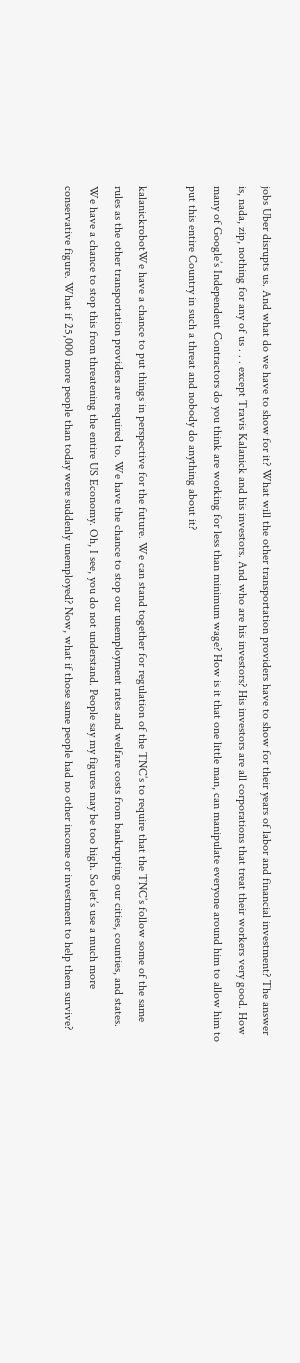jobs Uber disrupts us. And what do we have to show for it? What will the other transportation providers have to show for their years of labor and financial investment? The answer is, nada, zip, nothing for any of us . . . except Travis Kalanick and his investors. And who are his investors? His investors are all corporations that treat their workers very good. How many of Google’s Independent Contractors do you think are working for less than minimum wage? How is it that one little man, can manipulate everyone around him to allow him to put this entire Country in such a threat and nobody do anything about it?

kalanickrobotWe have a chance to put things in perspective for the future. We can stand together for regulation of the TNC’s to require that the TNC’s follow some of the same rules as the other transportation providers are required to. We have the chance to stop our unemployment rates and welfare costs from bankrupting our cities, counties, and states. We have a chance to stop this from threatening the entire US Economy. Oh, I see, you do not understand. People say my figures may be too high. So let’s use a much more conservative figure. What if 25,000 more people than today were suddenly unemployed? Now, what if those same people had no other income or investment to help them survive?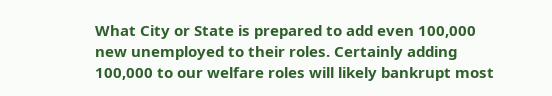What City or State is prepared to add even 100,000 new unemployed to their roles. Certainly adding 100,000 to our welfare roles will likely bankrupt most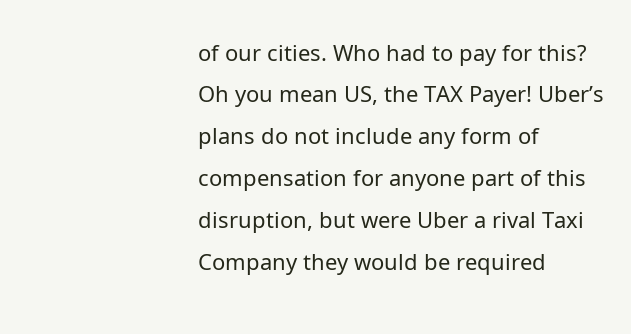of our cities. Who had to pay for this? Oh you mean US, the TAX Payer! Uber’s plans do not include any form of compensation for anyone part of this disruption, but were Uber a rival Taxi Company they would be required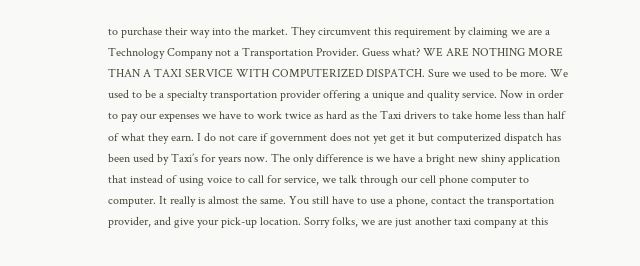to purchase their way into the market. They circumvent this requirement by claiming we are a Technology Company not a Transportation Provider. Guess what? WE ARE NOTHING MORE THAN A TAXI SERVICE WITH COMPUTERIZED DISPATCH. Sure we used to be more. We used to be a specialty transportation provider offering a unique and quality service. Now in order to pay our expenses we have to work twice as hard as the Taxi drivers to take home less than half of what they earn. I do not care if government does not yet get it but computerized dispatch has been used by Taxi’s for years now. The only difference is we have a bright new shiny application that instead of using voice to call for service, we talk through our cell phone computer to computer. It really is almost the same. You still have to use a phone, contact the transportation provider, and give your pick-up location. Sorry folks, we are just another taxi company at this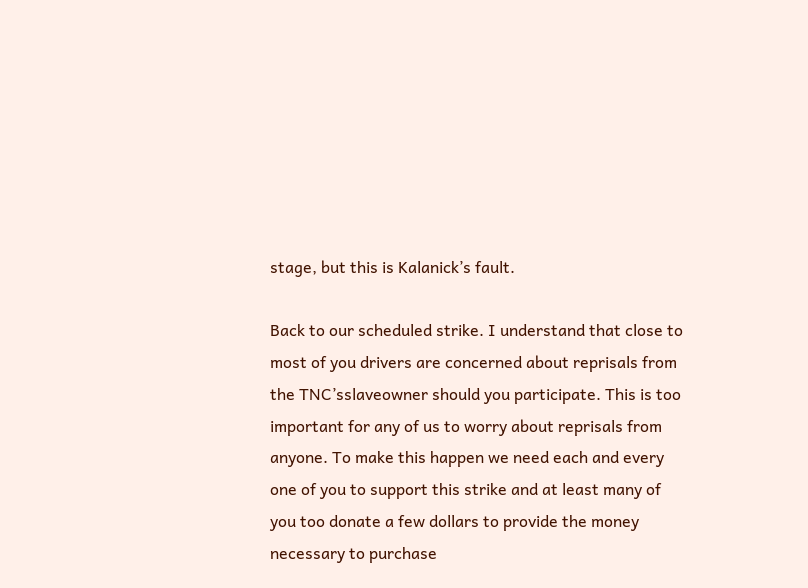stage, but this is Kalanick’s fault.

Back to our scheduled strike. I understand that close to most of you drivers are concerned about reprisals from the TNC’sslaveowner should you participate. This is too important for any of us to worry about reprisals from anyone. To make this happen we need each and every one of you to support this strike and at least many of you too donate a few dollars to provide the money necessary to purchase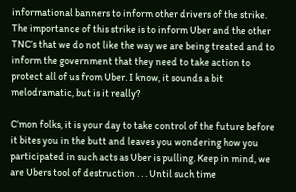informational banners to inform other drivers of the strike. The importance of this strike is to inform Uber and the other TNC’s that we do not like the way we are being treated and to inform the government that they need to take action to protect all of us from Uber. I know, it sounds a bit melodramatic, but is it really?

C’mon folks, it is your day to take control of the future before it bites you in the butt and leaves you wondering how you participated in such acts as Uber is pulling. Keep in mind, we are Ubers tool of destruction . . . Until such time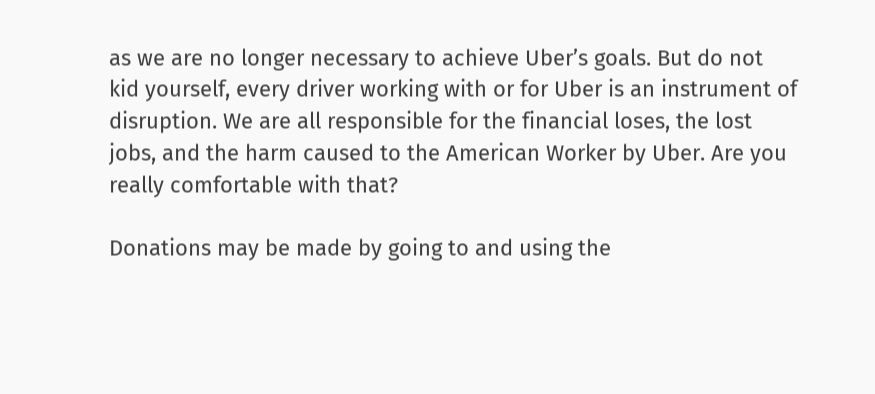as we are no longer necessary to achieve Uber’s goals. But do not kid yourself, every driver working with or for Uber is an instrument of disruption. We are all responsible for the financial loses, the lost jobs, and the harm caused to the American Worker by Uber. Are you really comfortable with that?

Donations may be made by going to and using the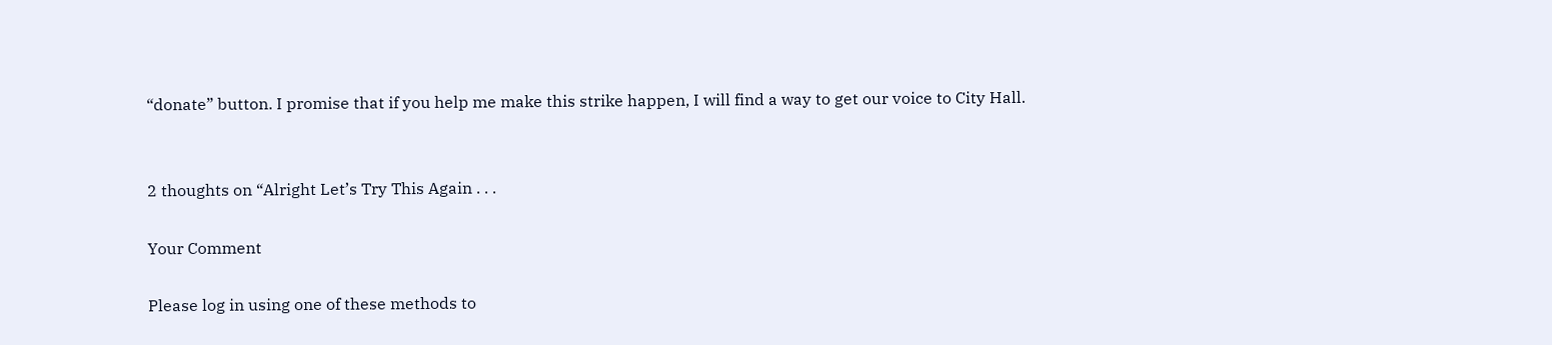“donate” button. I promise that if you help me make this strike happen, I will find a way to get our voice to City Hall.


2 thoughts on “Alright Let’s Try This Again . . .

Your Comment

Please log in using one of these methods to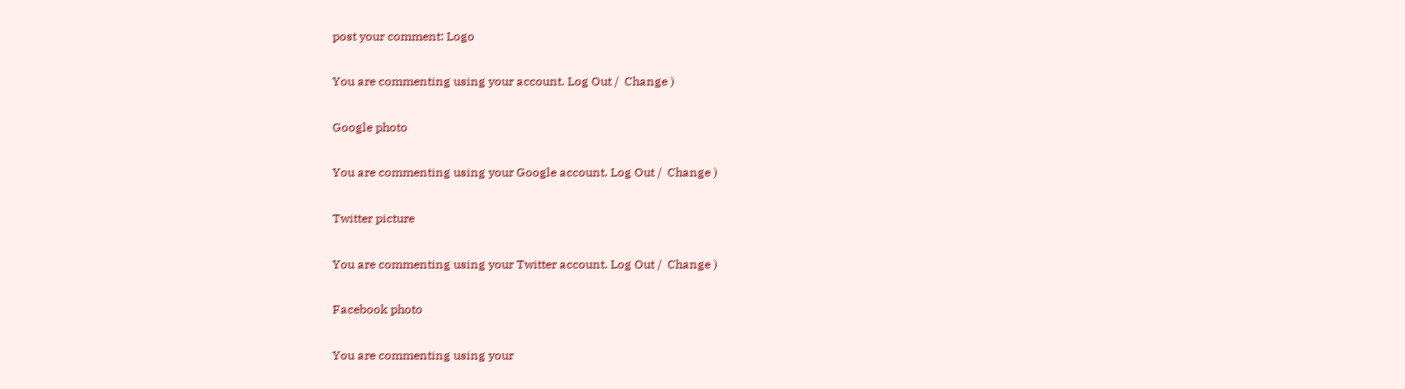post your comment: Logo

You are commenting using your account. Log Out /  Change )

Google photo

You are commenting using your Google account. Log Out /  Change )

Twitter picture

You are commenting using your Twitter account. Log Out /  Change )

Facebook photo

You are commenting using your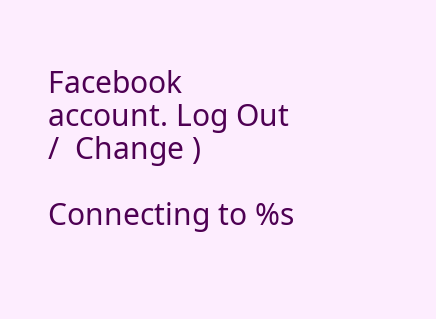Facebook account. Log Out /  Change )

Connecting to %s